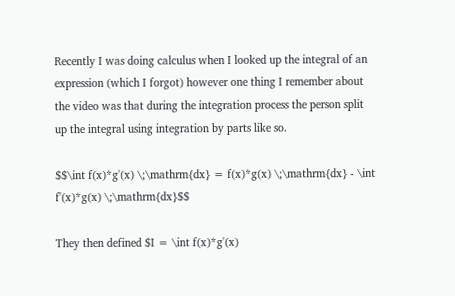Recently I was doing calculus when I looked up the integral of an expression (which I forgot) however one thing I remember about the video was that during the integration process the person split up the integral using integration by parts like so.

$$\int f(x)*g'(x) \;\mathrm{dx} = f(x)*g(x) \;\mathrm{dx} - \int f'(x)*g(x) \;\mathrm{dx}$$

They then defined $I = \int f(x)*g'(x)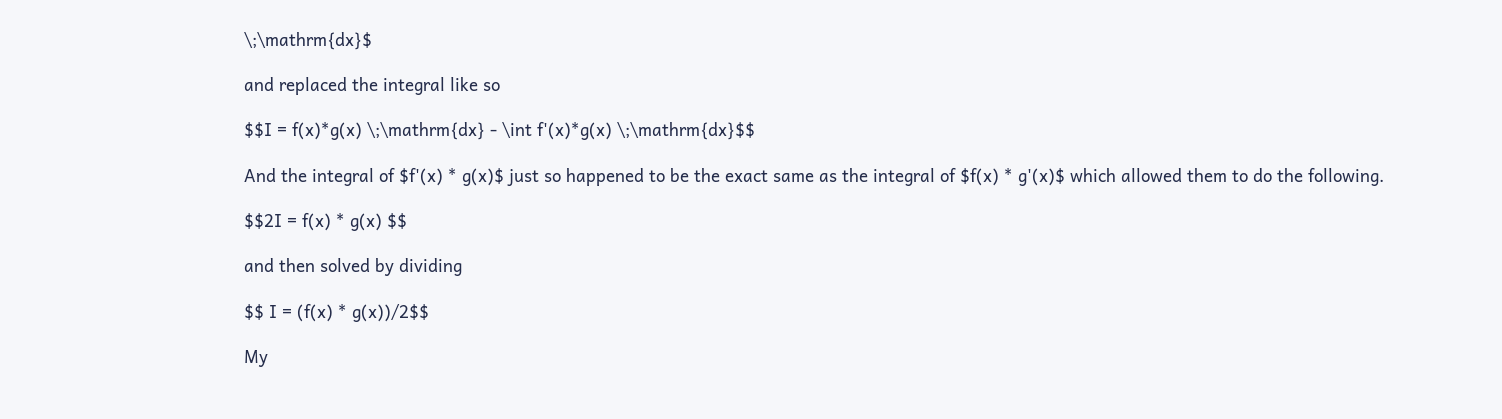\;\mathrm{dx}$

and replaced the integral like so

$$I = f(x)*g(x) \;\mathrm{dx} - \int f'(x)*g(x) \;\mathrm{dx}$$

And the integral of $f'(x) * g(x)$ just so happened to be the exact same as the integral of $f(x) * g'(x)$ which allowed them to do the following.

$$2I = f(x) * g(x) $$

and then solved by dividing

$$ I = (f(x) * g(x))/2$$

My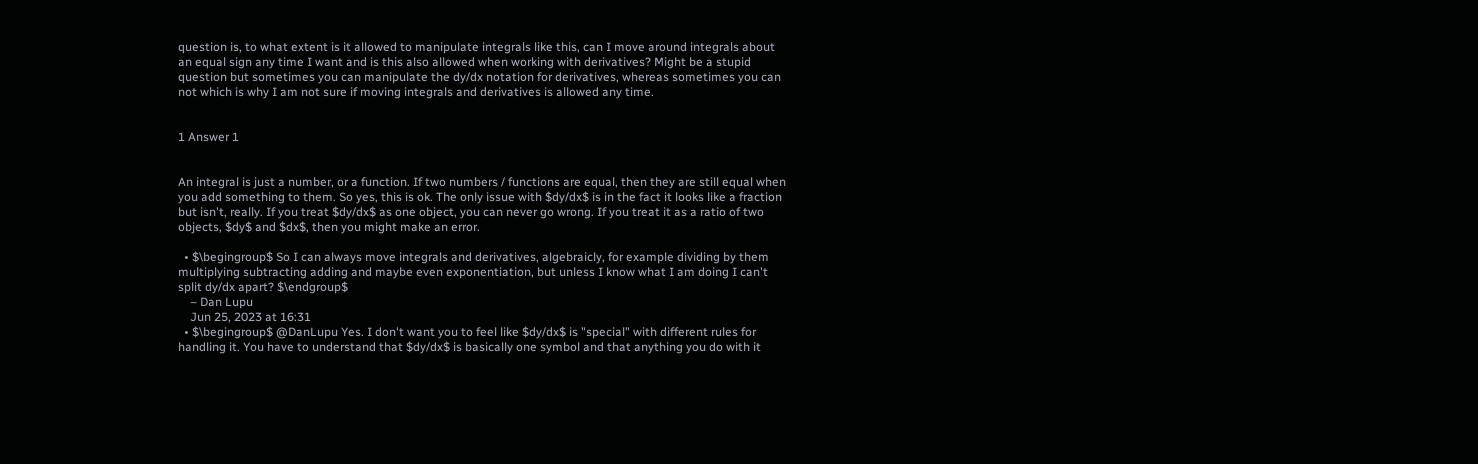question is, to what extent is it allowed to manipulate integrals like this, can I move around integrals about an equal sign any time I want and is this also allowed when working with derivatives? Might be a stupid question but sometimes you can manipulate the dy/dx notation for derivatives, whereas sometimes you can not which is why I am not sure if moving integrals and derivatives is allowed any time.


1 Answer 1


An integral is just a number, or a function. If two numbers / functions are equal, then they are still equal when you add something to them. So yes, this is ok. The only issue with $dy/dx$ is in the fact it looks like a fraction but isn't, really. If you treat $dy/dx$ as one object, you can never go wrong. If you treat it as a ratio of two objects, $dy$ and $dx$, then you might make an error.

  • $\begingroup$ So I can always move integrals and derivatives, algebraicly, for example dividing by them multiplying subtracting adding and maybe even exponentiation, but unless I know what I am doing I can't split dy/dx apart? $\endgroup$
    – Dan Lupu
    Jun 25, 2023 at 16:31
  • $\begingroup$ @DanLupu Yes. I don't want you to feel like $dy/dx$ is "special" with different rules for handling it. You have to understand that $dy/dx$ is basically one symbol and that anything you do with it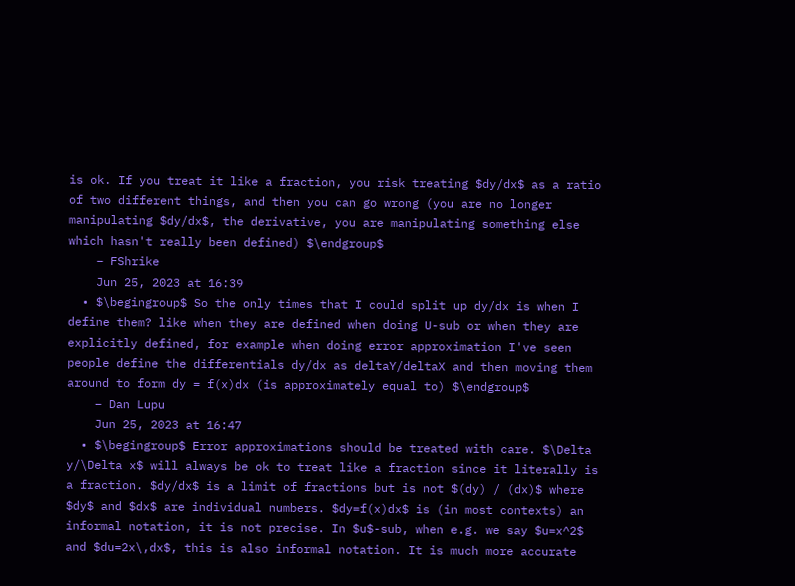is ok. If you treat it like a fraction, you risk treating $dy/dx$ as a ratio of two different things, and then you can go wrong (you are no longer manipulating $dy/dx$, the derivative, you are manipulating something else which hasn't really been defined) $\endgroup$
    – FShrike
    Jun 25, 2023 at 16:39
  • $\begingroup$ So the only times that I could split up dy/dx is when I define them? like when they are defined when doing U-sub or when they are explicitly defined, for example when doing error approximation I've seen people define the differentials dy/dx as deltaY/deltaX and then moving them around to form dy = f(x)dx (is approximately equal to) $\endgroup$
    – Dan Lupu
    Jun 25, 2023 at 16:47
  • $\begingroup$ Error approximations should be treated with care. $\Delta y/\Delta x$ will always be ok to treat like a fraction since it literally is a fraction. $dy/dx$ is a limit of fractions but is not $(dy) / (dx)$ where $dy$ and $dx$ are individual numbers. $dy=f(x)dx$ is (in most contexts) an informal notation, it is not precise. In $u$-sub, when e.g. we say $u=x^2$ and $du=2x\,dx$, this is also informal notation. It is much more accurate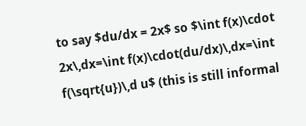to say $du/dx = 2x$ so $\int f(x)\cdot 2x\,dx=\int f(x)\cdot(du/dx)\,dx=\int f(\sqrt{u})\,d u$ (this is still informal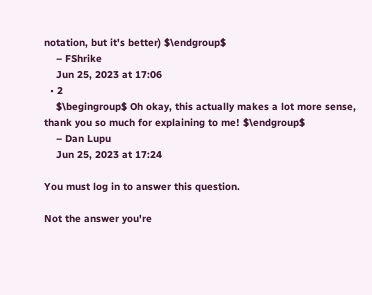notation, but it's better) $\endgroup$
    – FShrike
    Jun 25, 2023 at 17:06
  • 2
    $\begingroup$ Oh okay, this actually makes a lot more sense, thank you so much for explaining to me! $\endgroup$
    – Dan Lupu
    Jun 25, 2023 at 17:24

You must log in to answer this question.

Not the answer you're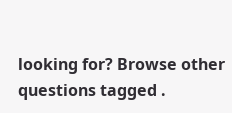looking for? Browse other questions tagged .